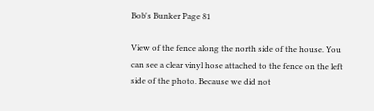Bob's Bunker Page 81

View of the fence along the north side of the house. You can see a clear vinyl hose attached to the fence on the left side of the photo. Because we did not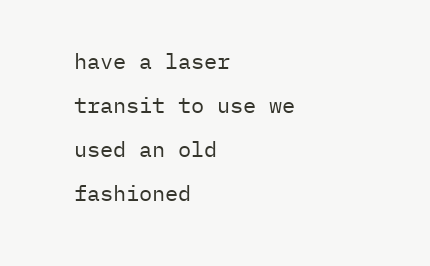have a laser transit to use we used an old fashioned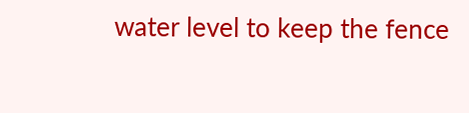water level to keep the fence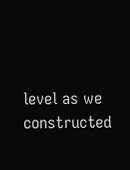level as we constructed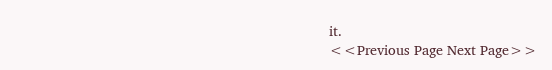it.
<<Previous Page Next Page>>